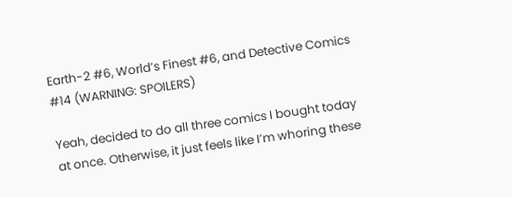Earth-2 #6, World’s Finest #6, and Detective Comics #14 (WARNING: SPOILERS)

Yeah, decided to do all three comics I bought today at once. Otherwise, it just feels like I’m whoring these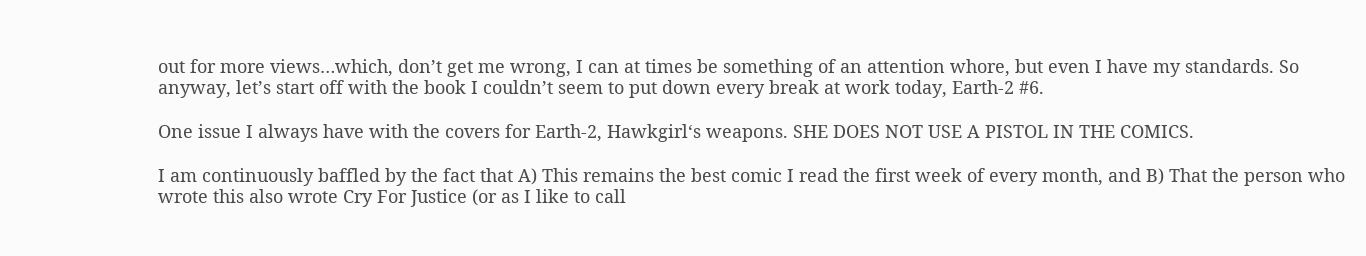out for more views…which, don’t get me wrong, I can at times be something of an attention whore, but even I have my standards. So anyway, let’s start off with the book I couldn’t seem to put down every break at work today, Earth-2 #6.

One issue I always have with the covers for Earth-2, Hawkgirl‘s weapons. SHE DOES NOT USE A PISTOL IN THE COMICS.

I am continuously baffled by the fact that A) This remains the best comic I read the first week of every month, and B) That the person who wrote this also wrote Cry For Justice (or as I like to call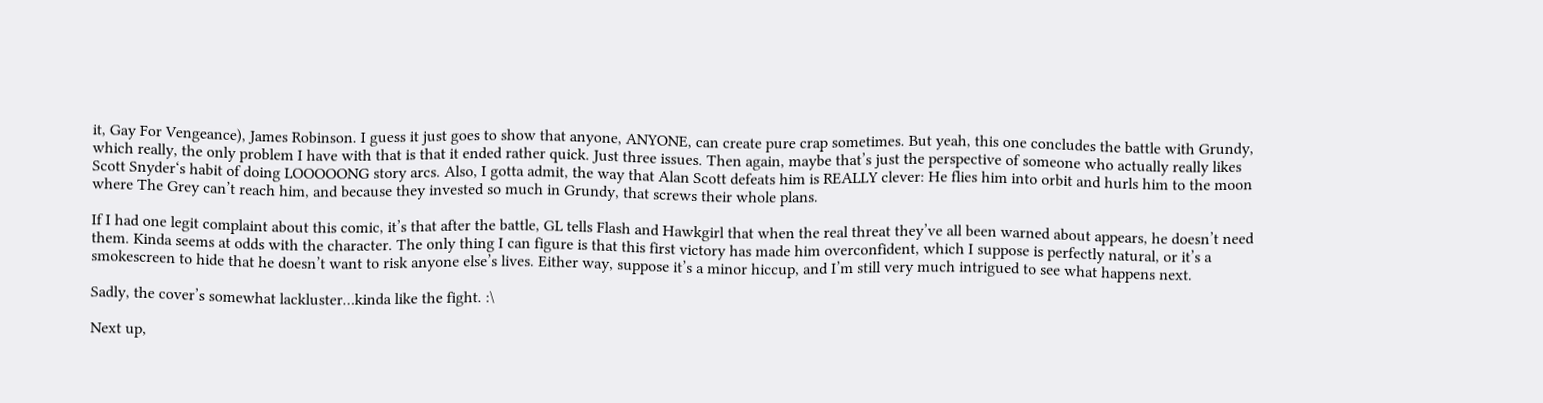it, Gay For Vengeance), James Robinson. I guess it just goes to show that anyone, ANYONE, can create pure crap sometimes. But yeah, this one concludes the battle with Grundy, which really, the only problem I have with that is that it ended rather quick. Just three issues. Then again, maybe that’s just the perspective of someone who actually really likes Scott Snyder‘s habit of doing LOOOOONG story arcs. Also, I gotta admit, the way that Alan Scott defeats him is REALLY clever: He flies him into orbit and hurls him to the moon where The Grey can’t reach him, and because they invested so much in Grundy, that screws their whole plans.

If I had one legit complaint about this comic, it’s that after the battle, GL tells Flash and Hawkgirl that when the real threat they’ve all been warned about appears, he doesn’t need them. Kinda seems at odds with the character. The only thing I can figure is that this first victory has made him overconfident, which I suppose is perfectly natural, or it’s a smokescreen to hide that he doesn’t want to risk anyone else’s lives. Either way, suppose it’s a minor hiccup, and I’m still very much intrigued to see what happens next.

Sadly, the cover’s somewhat lackluster…kinda like the fight. :\

Next up,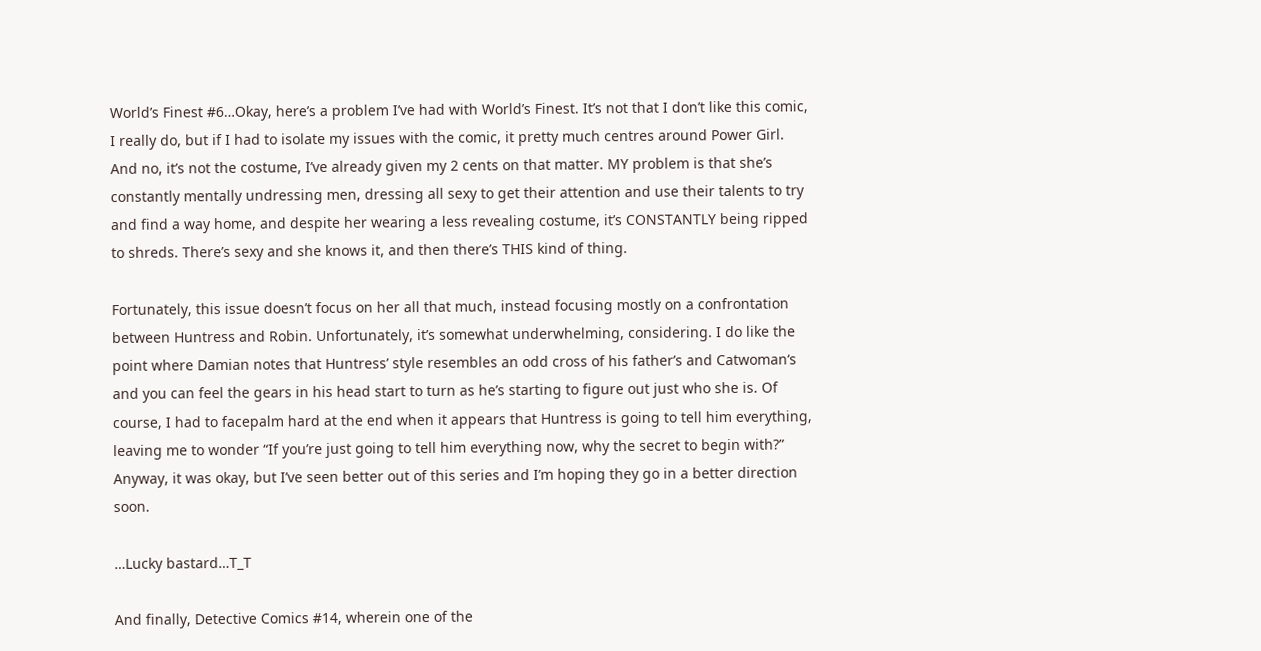World’s Finest #6…Okay, here’s a problem I’ve had with World’s Finest. It’s not that I don’t like this comic, I really do, but if I had to isolate my issues with the comic, it pretty much centres around Power Girl. And no, it’s not the costume, I’ve already given my 2 cents on that matter. MY problem is that she’s constantly mentally undressing men, dressing all sexy to get their attention and use their talents to try and find a way home, and despite her wearing a less revealing costume, it’s CONSTANTLY being ripped to shreds. There’s sexy and she knows it, and then there’s THIS kind of thing.

Fortunately, this issue doesn’t focus on her all that much, instead focusing mostly on a confrontation between Huntress and Robin. Unfortunately, it’s somewhat underwhelming, considering. I do like the point where Damian notes that Huntress’ style resembles an odd cross of his father’s and Catwoman‘s and you can feel the gears in his head start to turn as he’s starting to figure out just who she is. Of course, I had to facepalm hard at the end when it appears that Huntress is going to tell him everything, leaving me to wonder “If you’re just going to tell him everything now, why the secret to begin with?” Anyway, it was okay, but I’ve seen better out of this series and I’m hoping they go in a better direction soon.

…Lucky bastard…T_T

And finally, Detective Comics #14, wherein one of the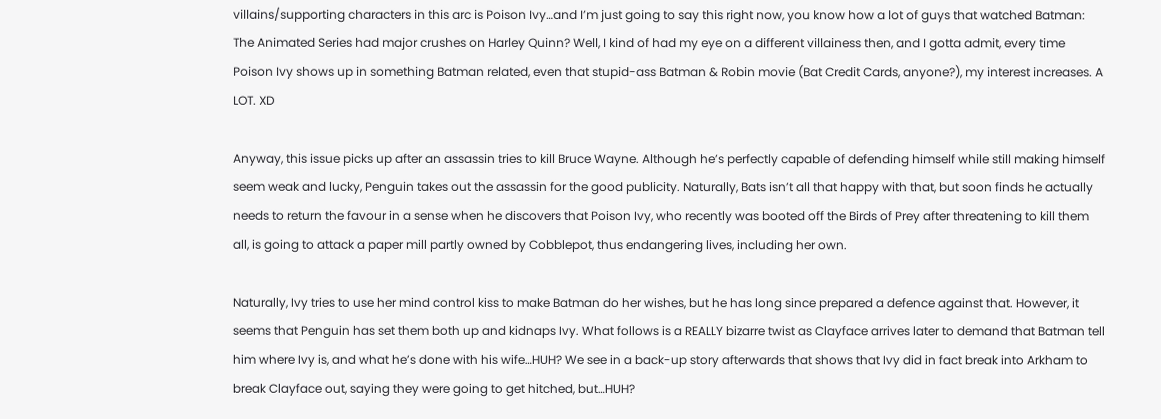villains/supporting characters in this arc is Poison Ivy…and I’m just going to say this right now, you know how a lot of guys that watched Batman: The Animated Series had major crushes on Harley Quinn? Well, I kind of had my eye on a different villainess then, and I gotta admit, every time Poison Ivy shows up in something Batman related, even that stupid-ass Batman & Robin movie (Bat Credit Cards, anyone?), my interest increases. A LOT. XD

Anyway, this issue picks up after an assassin tries to kill Bruce Wayne. Although he’s perfectly capable of defending himself while still making himself seem weak and lucky, Penguin takes out the assassin for the good publicity. Naturally, Bats isn’t all that happy with that, but soon finds he actually needs to return the favour in a sense when he discovers that Poison Ivy, who recently was booted off the Birds of Prey after threatening to kill them all, is going to attack a paper mill partly owned by Cobblepot, thus endangering lives, including her own.

Naturally, Ivy tries to use her mind control kiss to make Batman do her wishes, but he has long since prepared a defence against that. However, it seems that Penguin has set them both up and kidnaps Ivy. What follows is a REALLY bizarre twist as Clayface arrives later to demand that Batman tell him where Ivy is, and what he’s done with his wife…HUH? We see in a back-up story afterwards that shows that Ivy did in fact break into Arkham to break Clayface out, saying they were going to get hitched, but…HUH?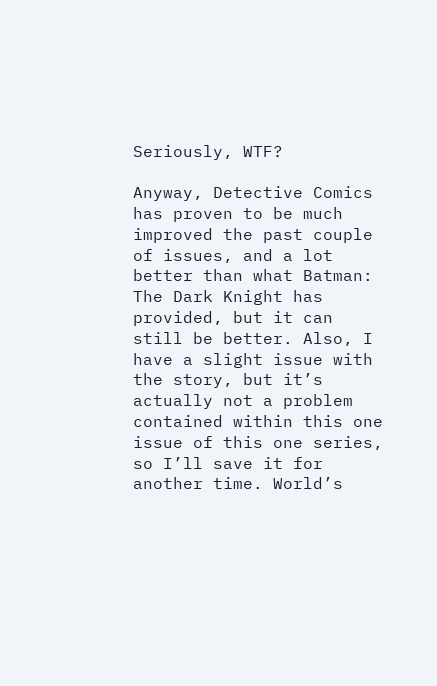Seriously, WTF?

Anyway, Detective Comics has proven to be much improved the past couple of issues, and a lot better than what Batman: The Dark Knight has provided, but it can still be better. Also, I have a slight issue with the story, but it’s actually not a problem contained within this one issue of this one series, so I’ll save it for another time. World’s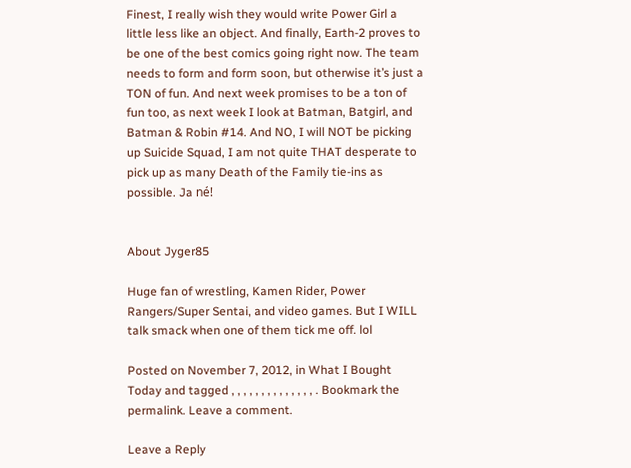Finest, I really wish they would write Power Girl a little less like an object. And finally, Earth-2 proves to be one of the best comics going right now. The team needs to form and form soon, but otherwise it’s just a TON of fun. And next week promises to be a ton of fun too, as next week I look at Batman, Batgirl, and Batman & Robin #14. And NO, I will NOT be picking up Suicide Squad, I am not quite THAT desperate to pick up as many Death of the Family tie-ins as possible. Ja né!


About Jyger85

Huge fan of wrestling, Kamen Rider, Power Rangers/Super Sentai, and video games. But I WILL talk smack when one of them tick me off. lol

Posted on November 7, 2012, in What I Bought Today and tagged , , , , , , , , , , , , , , . Bookmark the permalink. Leave a comment.

Leave a Reply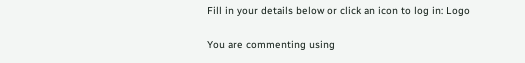Fill in your details below or click an icon to log in: Logo

You are commenting using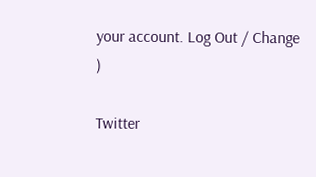your account. Log Out / Change )

Twitter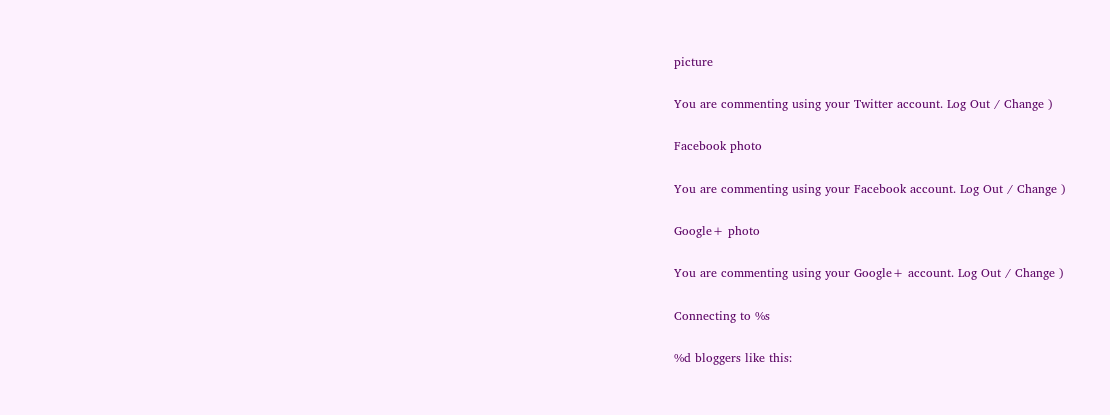picture

You are commenting using your Twitter account. Log Out / Change )

Facebook photo

You are commenting using your Facebook account. Log Out / Change )

Google+ photo

You are commenting using your Google+ account. Log Out / Change )

Connecting to %s

%d bloggers like this: